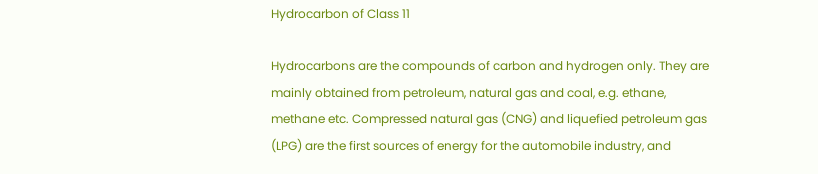Hydrocarbon of Class 11

Hydrocarbons are the compounds of carbon and hydrogen only. They are mainly obtained from petroleum, natural gas and coal, e.g. ethane, methane etc. Compressed natural gas (CNG) and liquefied petroleum gas (LPG) are the first sources of energy for the automobile industry, and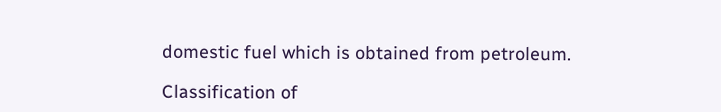domestic fuel which is obtained from petroleum.

Classification of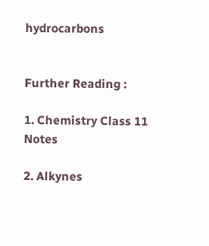hydrocarbons


Further Reading :

1. Chemistry Class 11 Notes

2. Alkynes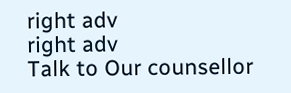right adv
right adv
Talk to Our counsellor